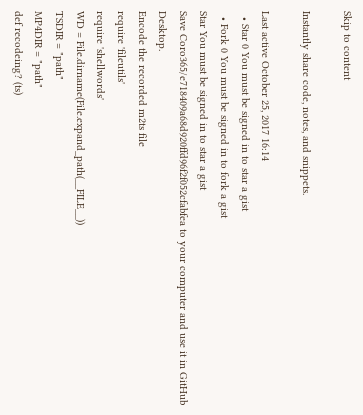Skip to content

Instantly share code, notes, and snippets.

Last active October 25, 2017 16:14
  • Star 0 You must be signed in to star a gist
  • Fork 0 You must be signed in to fork a gist
Star You must be signed in to star a gist
Save Coro365/e718409a68d920ffd96f2f052cfabfea to your computer and use it in GitHub Desktop.
Encode the recorded m2ts file
require 'fileutils'
require 'shellwords'
WD = File.dirname(File.expand_path(__FILE__))
TSDIR = "path"
MP4DIR = "path"
def recodeing? (ts)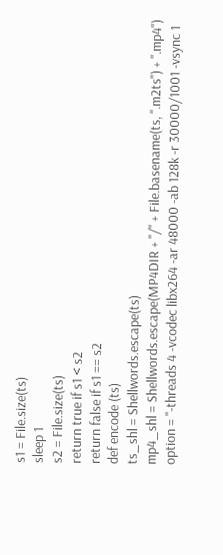s1 = File.size(ts)
sleep 1
s2 = File.size(ts)
return true if s1 < s2
return false if s1 == s2
def encode (ts)
ts_shl = Shellwords.escape(ts)
mp4_shl = Shellwords.escape(MP4DIR + "/" + File.basename(ts, ".m2ts") + ".mp4")
option = "-threads 4 -vcodec libx264 -ar 48000 -ab 128k -r 30000/1001 -vsync 1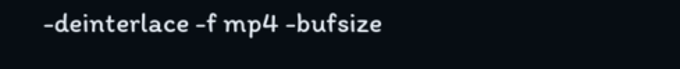-deinterlace -f mp4 -bufsize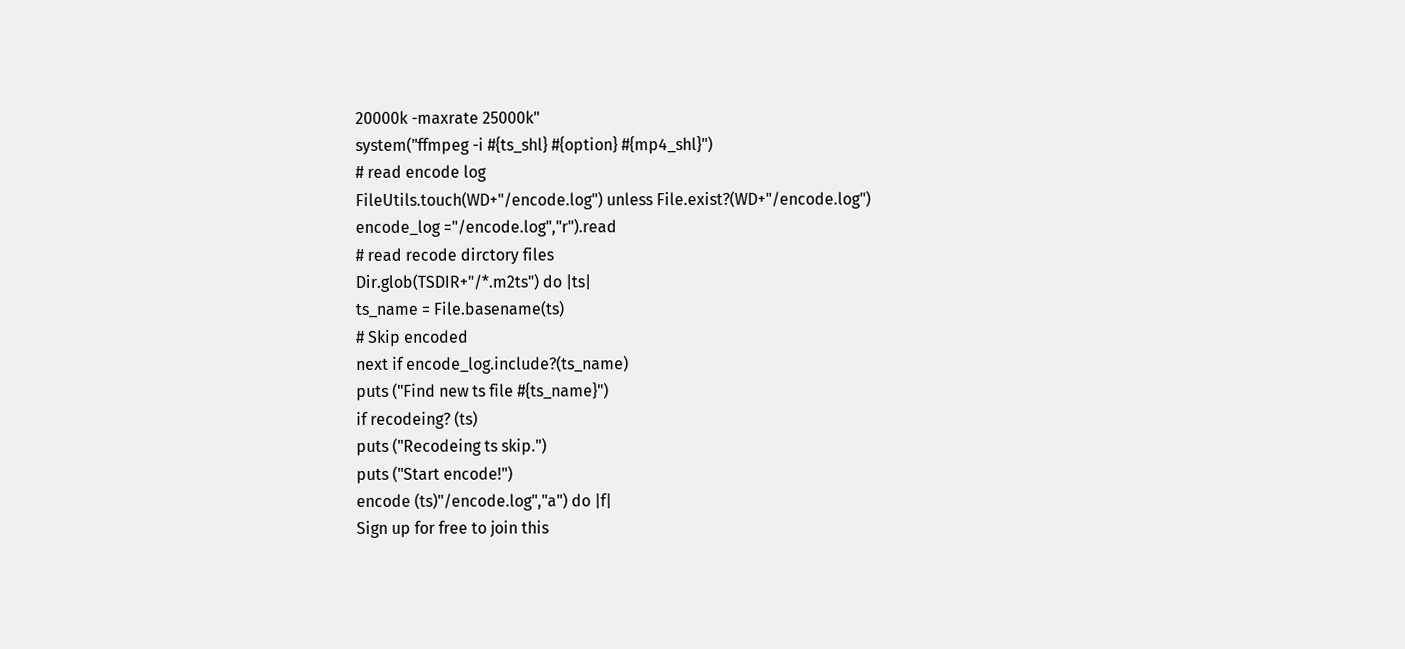20000k -maxrate 25000k"
system("ffmpeg -i #{ts_shl} #{option} #{mp4_shl}")
# read encode log
FileUtils.touch(WD+"/encode.log") unless File.exist?(WD+"/encode.log")
encode_log ="/encode.log","r").read
# read recode dirctory files
Dir.glob(TSDIR+"/*.m2ts") do |ts|
ts_name = File.basename(ts)
# Skip encoded
next if encode_log.include?(ts_name)
puts ("Find new ts file #{ts_name}")
if recodeing? (ts)
puts ("Recodeing ts skip.")
puts ("Start encode!")
encode (ts)"/encode.log","a") do |f|
Sign up for free to join this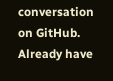conversation on GitHub. Already have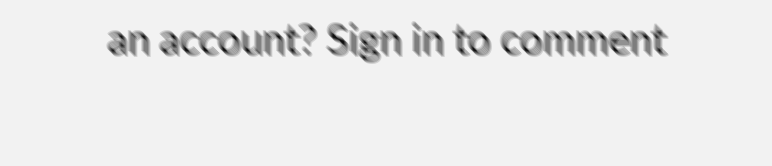an account? Sign in to comment